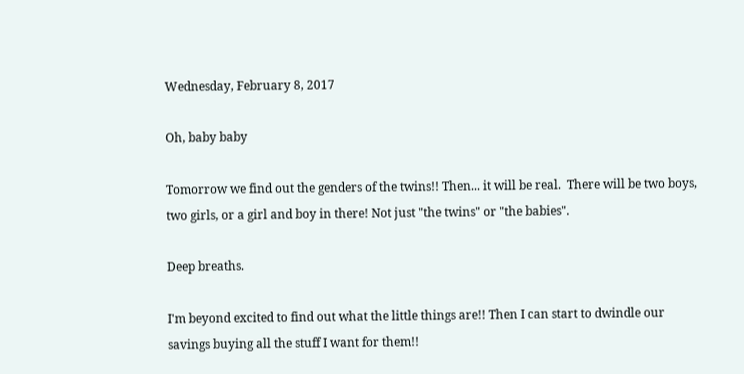Wednesday, February 8, 2017

Oh, baby baby

Tomorrow we find out the genders of the twins!! Then... it will be real.  There will be two boys, two girls, or a girl and boy in there! Not just "the twins" or "the babies".

Deep breaths.

I'm beyond excited to find out what the little things are!! Then I can start to dwindle our savings buying all the stuff I want for them!!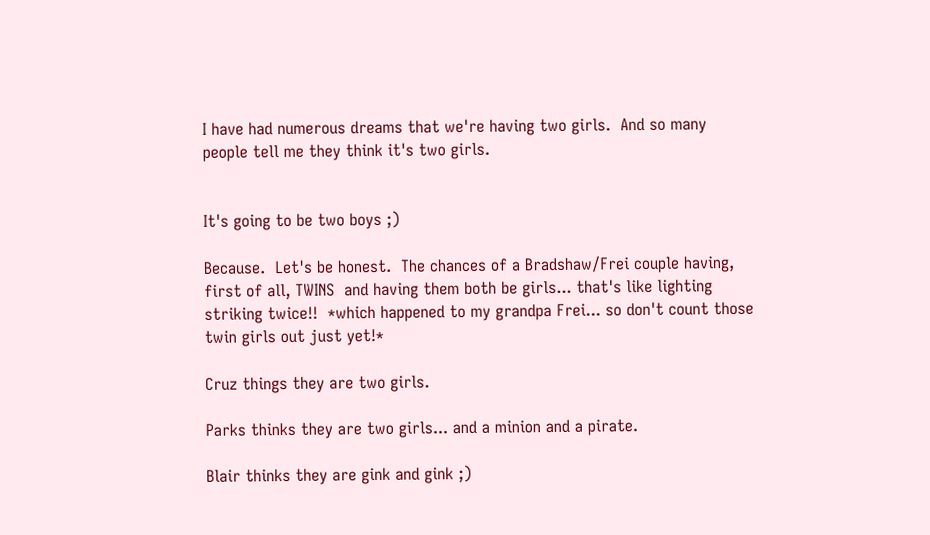I have had numerous dreams that we're having two girls.  And so many people tell me they think it's two girls.


It's going to be two boys ;)

Because.  Let's be honest.  The chances of a Bradshaw/Frei couple having, first of all, TWINS  and having them both be girls... that's like lighting striking twice!!  *which happened to my grandpa Frei... so don't count those twin girls out just yet!*

Cruz things they are two girls.

Parks thinks they are two girls... and a minion and a pirate.

Blair thinks they are gink and gink ;)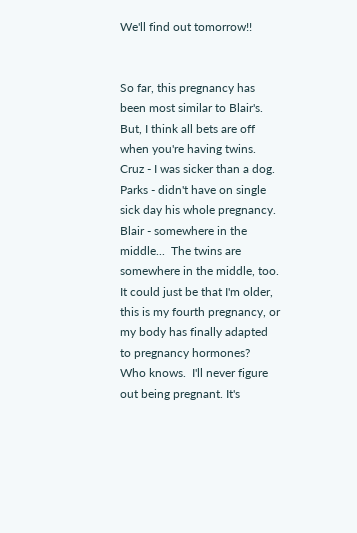We'll find out tomorrow!!


So far, this pregnancy has been most similar to Blair's.  But, I think all bets are off when you're having twins.  Cruz - I was sicker than a dog.  Parks - didn't have on single sick day his whole pregnancy.  Blair - somewhere in the middle...  The twins are somewhere in the middle, too.  It could just be that I'm older, this is my fourth pregnancy, or my body has finally adapted to pregnancy hormones?  Who knows.  I'll never figure out being pregnant. It's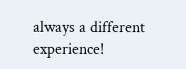always a different experience!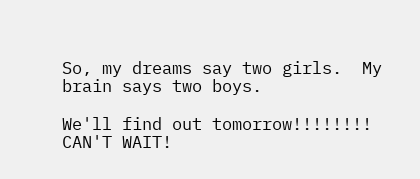So, my dreams say two girls.  My brain says two boys.

We'll find out tomorrow!!!!!!!! CAN'T WAIT!